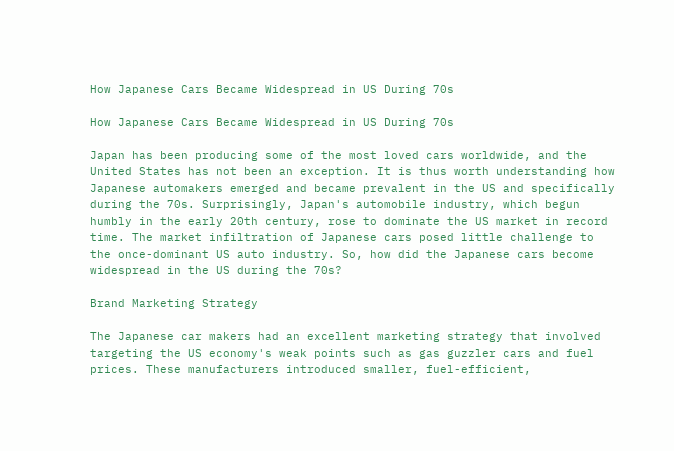How Japanese Cars Became Widespread in US During 70s

How Japanese Cars Became Widespread in US During 70s

Japan has been producing some of the most loved cars worldwide, and the United States has not been an exception. It is thus worth understanding how Japanese automakers emerged and became prevalent in the US and specifically during the 70s. Surprisingly, Japan's automobile industry, which begun humbly in the early 20th century, rose to dominate the US market in record time. The market infiltration of Japanese cars posed little challenge to the once-dominant US auto industry. So, how did the Japanese cars become widespread in the US during the 70s?

Brand Marketing Strategy

The Japanese car makers had an excellent marketing strategy that involved targeting the US economy's weak points such as gas guzzler cars and fuel prices. These manufacturers introduced smaller, fuel-efficient,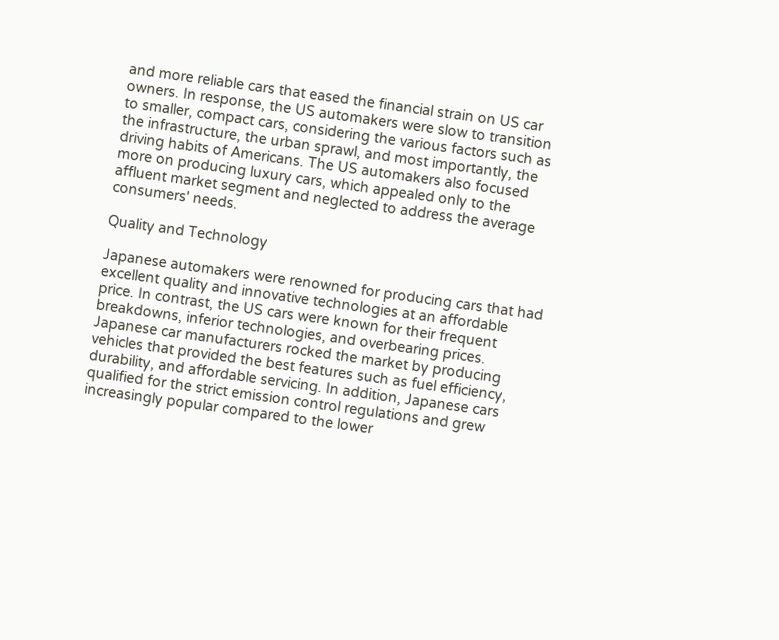and more reliable cars that eased the financial strain on US car owners. In response, the US automakers were slow to transition to smaller, compact cars, considering the various factors such as the infrastructure, the urban sprawl, and most importantly, the driving habits of Americans. The US automakers also focused more on producing luxury cars, which appealed only to the affluent market segment and neglected to address the average consumers' needs.

Quality and Technology

Japanese automakers were renowned for producing cars that had excellent quality and innovative technologies at an affordable price. In contrast, the US cars were known for their frequent breakdowns, inferior technologies, and overbearing prices. Japanese car manufacturers rocked the market by producing vehicles that provided the best features such as fuel efficiency, durability, and affordable servicing. In addition, Japanese cars qualified for the strict emission control regulations and grew increasingly popular compared to the lower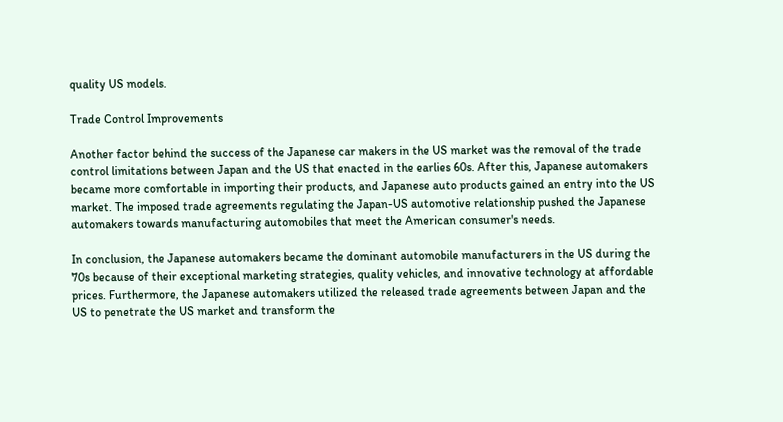quality US models.

Trade Control Improvements

Another factor behind the success of the Japanese car makers in the US market was the removal of the trade control limitations between Japan and the US that enacted in the earlies 60s. After this, Japanese automakers became more comfortable in importing their products, and Japanese auto products gained an entry into the US market. The imposed trade agreements regulating the Japan-US automotive relationship pushed the Japanese automakers towards manufacturing automobiles that meet the American consumer's needs.

In conclusion, the Japanese automakers became the dominant automobile manufacturers in the US during the 70s because of their exceptional marketing strategies, quality vehicles, and innovative technology at affordable prices. Furthermore, the Japanese automakers utilized the released trade agreements between Japan and the US to penetrate the US market and transform the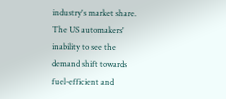industry's market share. The US automakers' inability to see the demand shift towards fuel-efficient and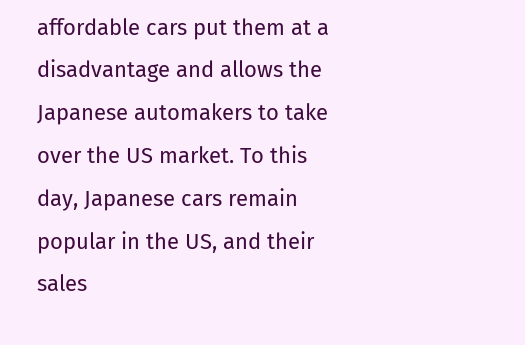affordable cars put them at a disadvantage and allows the Japanese automakers to take over the US market. To this day, Japanese cars remain popular in the US, and their sales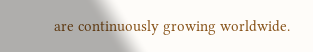are continuously growing worldwide.